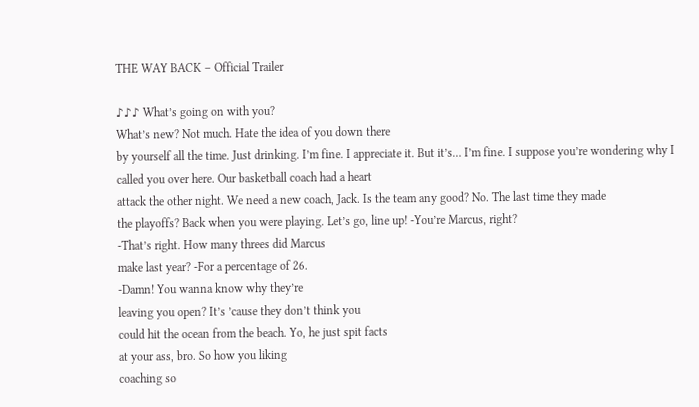THE WAY BACK – Official Trailer

♪♪♪ What’s going on with you?
What’s new? Not much. Hate the idea of you down there
by yourself all the time. Just drinking. I’m fine. I appreciate it. But it’s… I’m fine. I suppose you’re wondering why I
called you over here. Our basketball coach had a heart
attack the other night. We need a new coach, Jack. Is the team any good? No. The last time they made
the playoffs? Back when you were playing. Let’s go, line up! -You’re Marcus, right?
-That’s right. How many threes did Marcus
make last year? -For a percentage of 26.
-Damn! You wanna know why they’re
leaving you open? It’s ’cause they don’t think you
could hit the ocean from the beach. Yo, he just spit facts
at your ass, bro. So how you liking
coaching so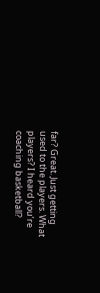far? Great. Just getting
used to the players. What players? I heard you’re
coaching basketball?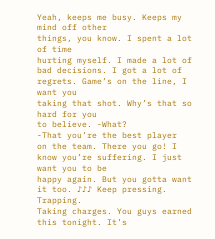Yeah, keeps me busy. Keeps my mind off other
things, you know. I spent a lot of time
hurting myself. I made a lot of bad decisions. I got a lot of regrets. Game’s on the line, I want you
taking that shot. Why’s that so hard for you
to believe. -What?
-That you’re the best player
on the team. There you go! I know you’re suffering. I just want you to be
happy again. But you gotta want it too. ♪♪♪ Keep pressing. Trapping.
Taking charges. You guys earned this tonight. It’s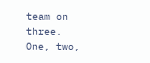team on three.
One, two,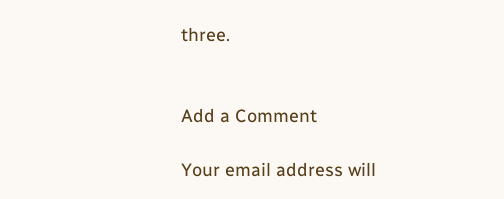three.


Add a Comment

Your email address will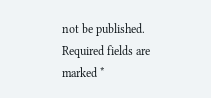not be published. Required fields are marked *